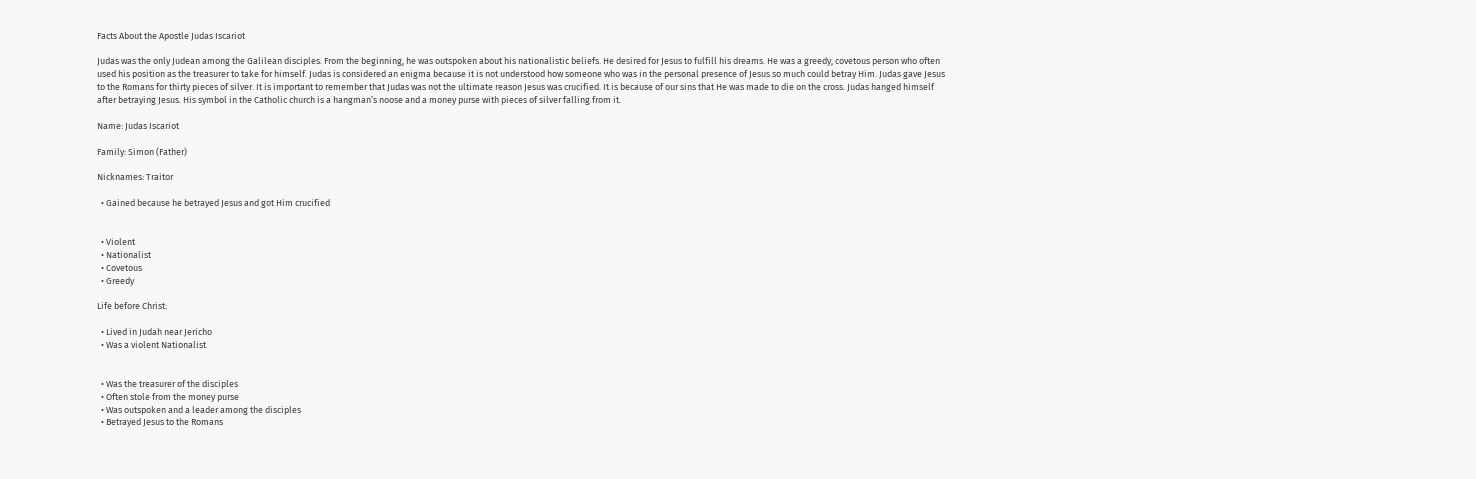Facts About the Apostle Judas Iscariot

Judas was the only Judean among the Galilean disciples. From the beginning, he was outspoken about his nationalistic beliefs. He desired for Jesus to fulfill his dreams. He was a greedy, covetous person who often used his position as the treasurer to take for himself. Judas is considered an enigma because it is not understood how someone who was in the personal presence of Jesus so much could betray Him. Judas gave Jesus to the Romans for thirty pieces of silver. It is important to remember that Judas was not the ultimate reason Jesus was crucified. It is because of our sins that He was made to die on the cross. Judas hanged himself after betraying Jesus. His symbol in the Catholic church is a hangman’s noose and a money purse with pieces of silver falling from it.

Name: Judas Iscariot

Family: Simon (Father)

Nicknames: Traitor

  • Gained because he betrayed Jesus and got Him crucified


  • Violent
  • Nationalist
  • Covetous
  • Greedy

Life before Christ:

  • Lived in Judah near Jericho
  • Was a violent Nationalist


  • Was the treasurer of the disciples
  • Often stole from the money purse
  • Was outspoken and a leader among the disciples
  • Betrayed Jesus to the Romans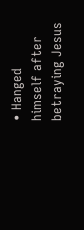• Hanged himself after betraying Jesus